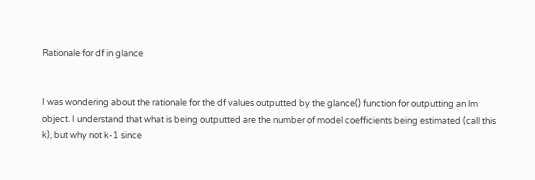Rationale for df in glance


I was wondering about the rationale for the df values outputted by the glance() function for outputting an lm object. I understand that what is being outputted are the number of model coefficients being estimated (call this k), but why not k-1 since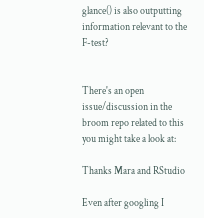glance() is also outputting information relevant to the F-test?


There's an open issue/discussion in the broom repo related to this you might take a look at:

Thanks Mara and RStudio

Even after googling I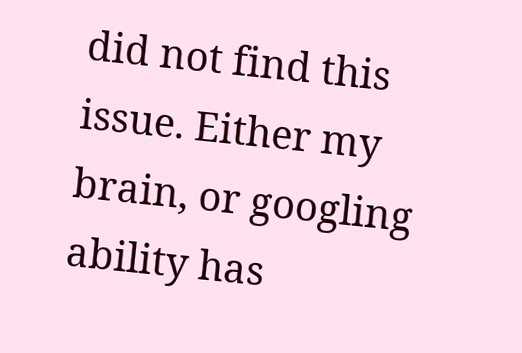did not find this issue. Either my brain, or googling ability has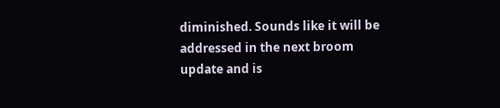diminished. Sounds like it will be addressed in the next broom update and is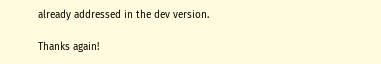already addressed in the dev version.

Thanks again!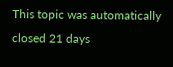This topic was automatically closed 21 days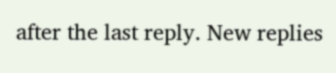after the last reply. New replies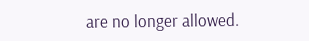are no longer allowed.